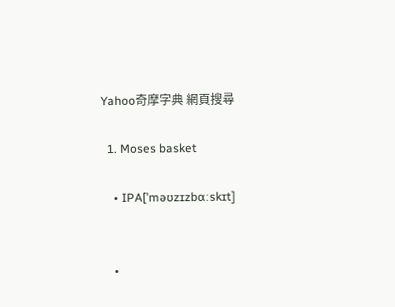Yahoo奇摩字典 網頁搜尋

  1. Moses basket

    • IPA[ˈməʊzɪzbɑːskɪt]


    •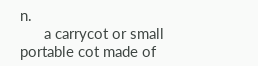n.
      a carrycot or small portable cot made of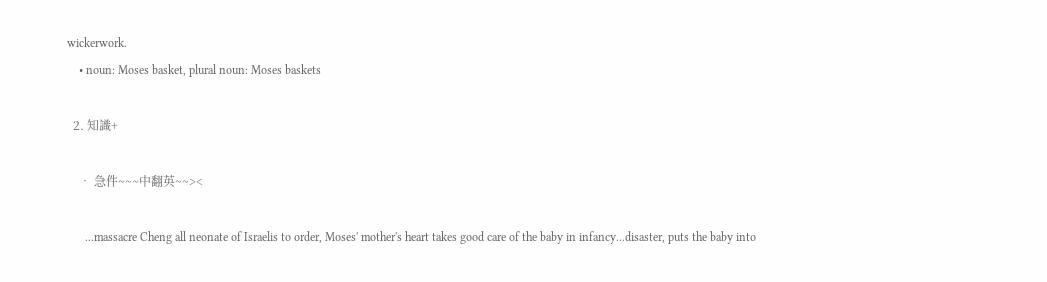wickerwork.
    • noun: Moses basket, plural noun: Moses baskets

  2. 知識+

    • 急件~~~中翻英~~><

      ...massacre Cheng all neonate of Israelis to order, Moses' mother's heart takes good care of the baby in infancy...disaster, puts the baby into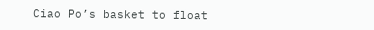Ciao Po’s basket to float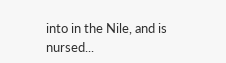into in the Nile, and is nursed...